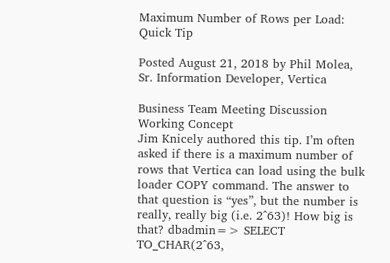Maximum Number of Rows per Load: Quick Tip

Posted August 21, 2018 by Phil Molea, Sr. Information Developer, Vertica

Business Team Meeting Discussion Working Concept
Jim Knicely authored this tip. I’m often asked if there is a maximum number of rows that Vertica can load using the bulk loader COPY command. The answer to that question is “yes”, but the number is really, really big (i.e. 2^63)! How big is that? dbadmin=> SELECT TO_CHAR(2^63,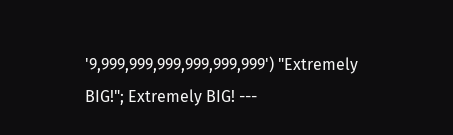'9,999,999,999,999,999,999') "Extremely BIG!"; Extremely BIG! ---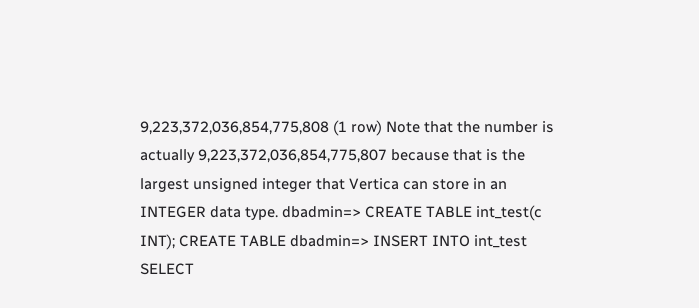9,223,372,036,854,775,808 (1 row) Note that the number is actually 9,223,372,036,854,775,807 because that is the largest unsigned integer that Vertica can store in an INTEGER data type. dbadmin=> CREATE TABLE int_test(c INT); CREATE TABLE dbadmin=> INSERT INTO int_test SELECT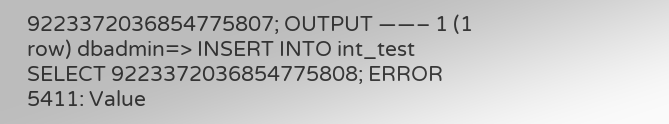9223372036854775807; OUTPUT ——– 1 (1 row) dbadmin=> INSERT INTO int_test SELECT 9223372036854775808; ERROR 5411: Value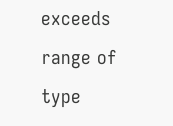exceeds range of type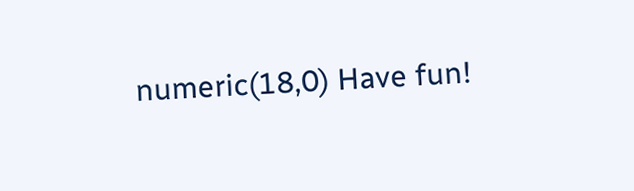numeric(18,0) Have fun!